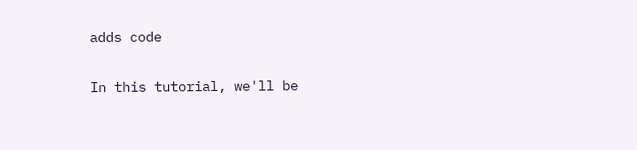adds code

In this tutorial, we'll be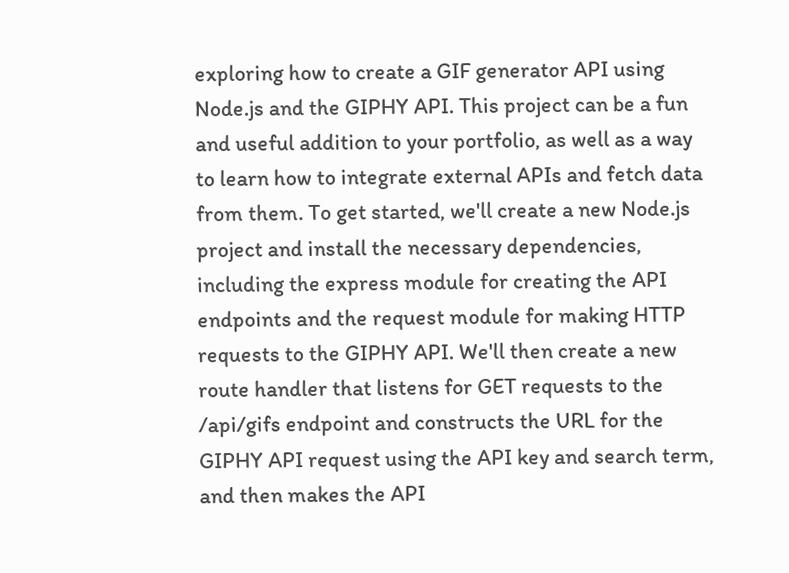exploring how to create a GIF generator API using Node.js and the GIPHY API. This project can be a fun and useful addition to your portfolio, as well as a way to learn how to integrate external APIs and fetch data from them. To get started, we'll create a new Node.js project and install the necessary dependencies, including the express module for creating the API endpoints and the request module for making HTTP requests to the GIPHY API. We'll then create a new route handler that listens for GET requests to the /api/gifs endpoint and constructs the URL for the GIPHY API request using the API key and search term, and then makes the API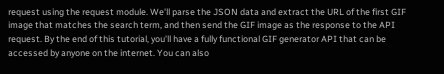request using the request module. We'll parse the JSON data and extract the URL of the first GIF image that matches the search term, and then send the GIF image as the response to the API request. By the end of this tutorial, you'll have a fully functional GIF generator API that can be accessed by anyone on the internet. You can also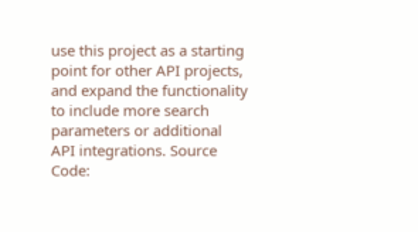use this project as a starting point for other API projects, and expand the functionality to include more search parameters or additional API integrations. Source Code: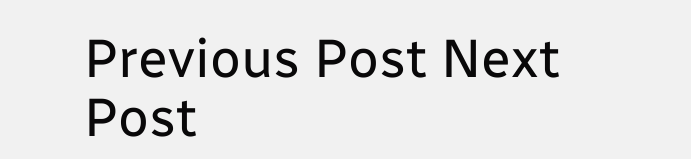Previous Post Next Post